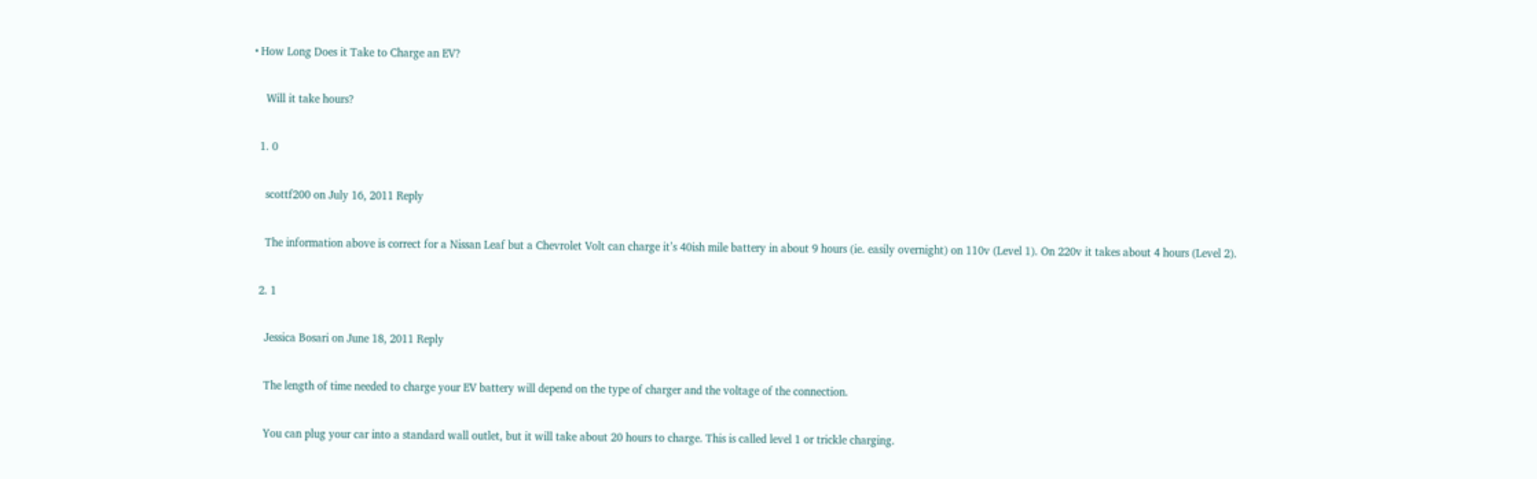• How Long Does it Take to Charge an EV?

    Will it take hours?

  1. 0

    scottf200 on July 16, 2011 Reply

    The information above is correct for a Nissan Leaf but a Chevrolet Volt can charge it’s 40ish mile battery in about 9 hours (ie. easily overnight) on 110v (Level 1). On 220v it takes about 4 hours (Level 2).

  2. 1

    Jessica Bosari on June 18, 2011 Reply

    The length of time needed to charge your EV battery will depend on the type of charger and the voltage of the connection.

    You can plug your car into a standard wall outlet, but it will take about 20 hours to charge. This is called level 1 or trickle charging.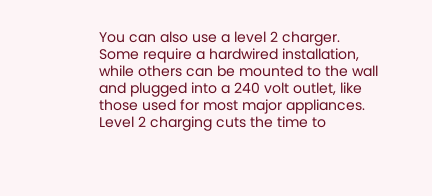You can also use a level 2 charger. Some require a hardwired installation, while others can be mounted to the wall and plugged into a 240 volt outlet, like those used for most major appliances. Level 2 charging cuts the time to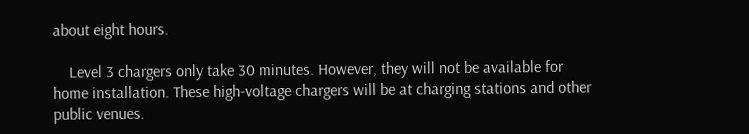about eight hours.

    Level 3 chargers only take 30 minutes. However, they will not be available for home installation. These high-voltage chargers will be at charging stations and other public venues.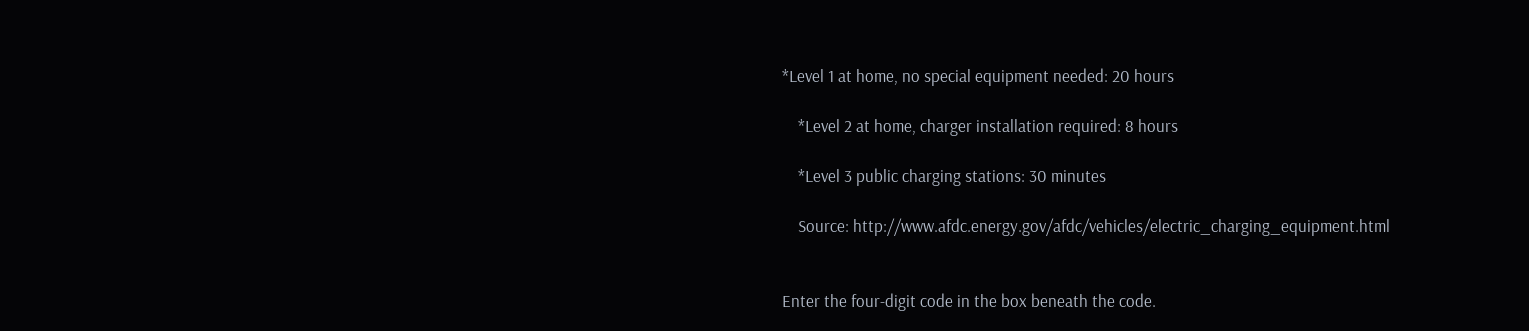*Level 1 at home, no special equipment needed: 20 hours

    *Level 2 at home, charger installation required: 8 hours

    *Level 3 public charging stations: 30 minutes

    Source: http://www.afdc.energy.gov/afdc/vehicles/electric_charging_equipment.html


Enter the four-digit code in the box beneath the code.